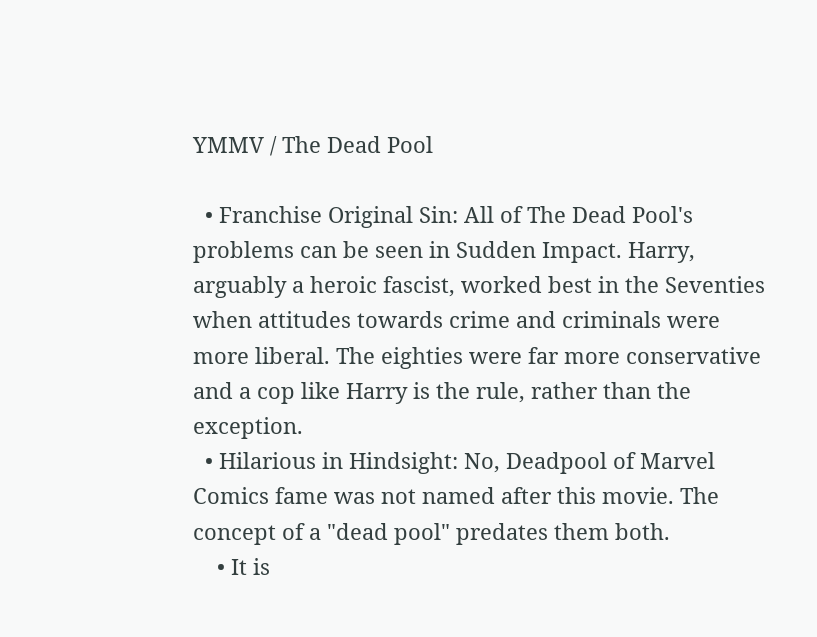YMMV / The Dead Pool

  • Franchise Original Sin: All of The Dead Pool's problems can be seen in Sudden Impact. Harry, arguably a heroic fascist, worked best in the Seventies when attitudes towards crime and criminals were more liberal. The eighties were far more conservative and a cop like Harry is the rule, rather than the exception.
  • Hilarious in Hindsight: No, Deadpool of Marvel Comics fame was not named after this movie. The concept of a "dead pool" predates them both.
    • It is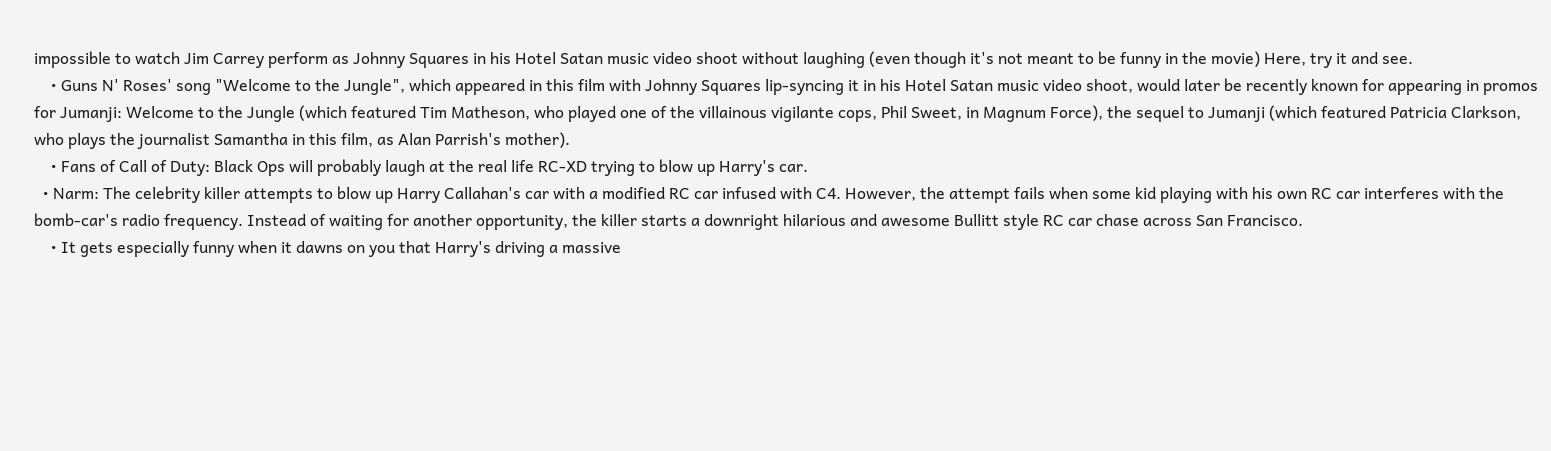impossible to watch Jim Carrey perform as Johnny Squares in his Hotel Satan music video shoot without laughing (even though it's not meant to be funny in the movie) Here, try it and see.
    • Guns N' Roses' song "Welcome to the Jungle", which appeared in this film with Johnny Squares lip-syncing it in his Hotel Satan music video shoot, would later be recently known for appearing in promos for Jumanji: Welcome to the Jungle (which featured Tim Matheson, who played one of the villainous vigilante cops, Phil Sweet, in Magnum Force), the sequel to Jumanji (which featured Patricia Clarkson, who plays the journalist Samantha in this film, as Alan Parrish's mother).
    • Fans of Call of Duty: Black Ops will probably laugh at the real life RC-XD trying to blow up Harry's car.
  • Narm: The celebrity killer attempts to blow up Harry Callahan's car with a modified RC car infused with C4. However, the attempt fails when some kid playing with his own RC car interferes with the bomb-car's radio frequency. Instead of waiting for another opportunity, the killer starts a downright hilarious and awesome Bullitt style RC car chase across San Francisco.
    • It gets especially funny when it dawns on you that Harry's driving a massive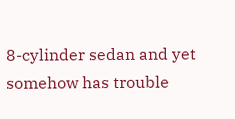8-cylinder sedan and yet somehow has trouble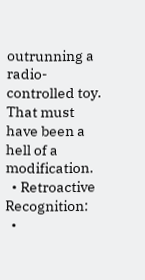outrunning a radio-controlled toy. That must have been a hell of a modification.
  • Retroactive Recognition:
  •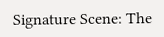Signature Scene: The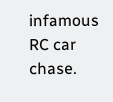infamous RC car chase.